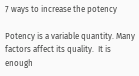7 ways to increase the potency

Potency is a variable quantity. Many factors affect its quality.  It is enough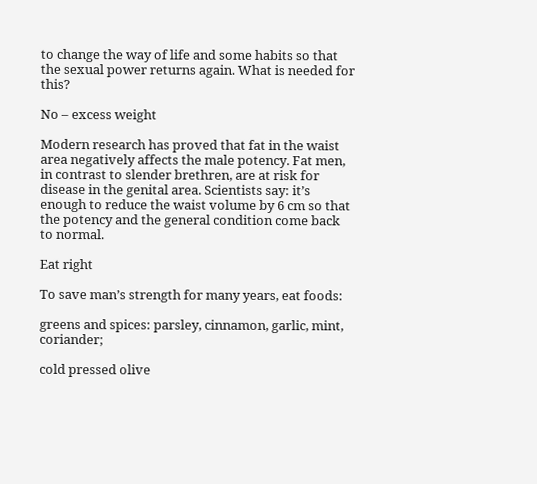to change the way of life and some habits so that the sexual power returns again. What is needed for this?

No – excess weight

Modern research has proved that fat in the waist area negatively affects the male potency. Fat men, in contrast to slender brethren, are at risk for disease in the genital area. Scientists say: it’s enough to reduce the waist volume by 6 cm so that the potency and the general condition come back to normal.

Eat right

To save man’s strength for many years, eat foods:

greens and spices: parsley, cinnamon, garlic, mint, coriander;

cold pressed olive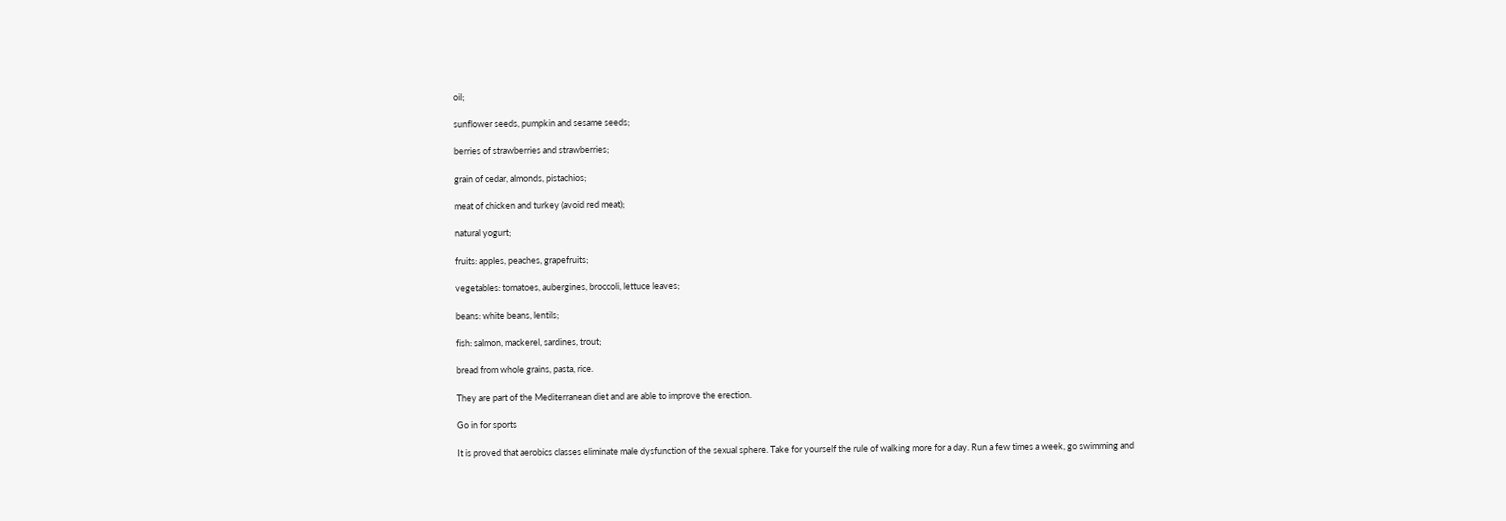oil;

sunflower seeds, pumpkin and sesame seeds;

berries of strawberries and strawberries;

grain of cedar, almonds, pistachios;

meat of chicken and turkey (avoid red meat);

natural yogurt;

fruits: apples, peaches, grapefruits;

vegetables: tomatoes, aubergines, broccoli, lettuce leaves;

beans: white beans, lentils;

fish: salmon, mackerel, sardines, trout;

bread from whole grains, pasta, rice.

They are part of the Mediterranean diet and are able to improve the erection.

Go in for sports

It is proved that aerobics classes eliminate male dysfunction of the sexual sphere. Take for yourself the rule of walking more for a day. Run a few times a week, go swimming and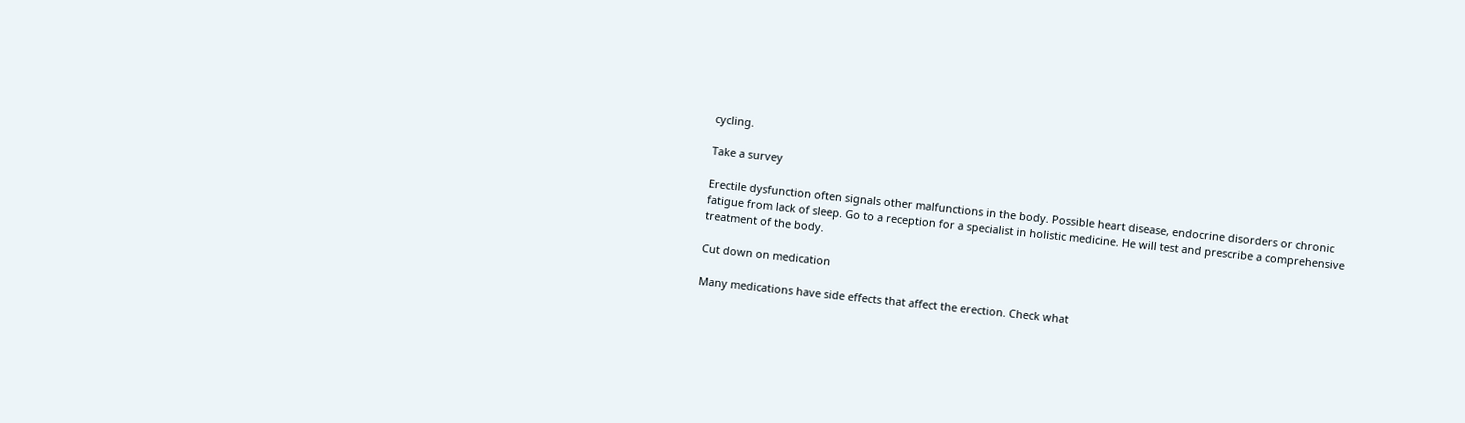cycling.

Take a survey

Erectile dysfunction often signals other malfunctions in the body. Possible heart disease, endocrine disorders or chronic fatigue from lack of sleep. Go to a reception for a specialist in holistic medicine. He will test and prescribe a comprehensive treatment of the body.

Cut down on medication

Many medications have side effects that affect the erection. Check what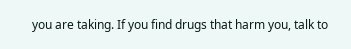you are taking. If you find drugs that harm you, talk to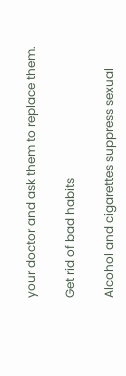your doctor and ask them to replace them.

Get rid of bad habits

Alcohol and cigarettes suppress sexual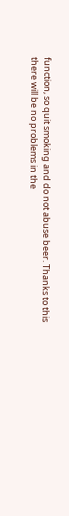function, so quit smoking and do not abuse beer. Thanks to this there will be no problems in the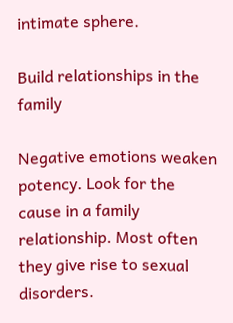intimate sphere.

Build relationships in the family

Negative emotions weaken potency. Look for the cause in a family relationship. Most often they give rise to sexual disorders.